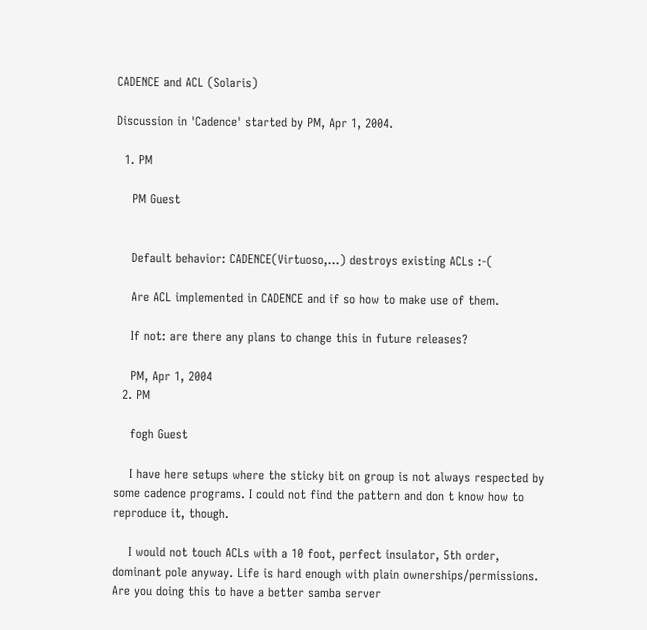CADENCE and ACL (Solaris)

Discussion in 'Cadence' started by PM, Apr 1, 2004.

  1. PM

    PM Guest


    Default behavior: CADENCE(Virtuoso,...) destroys existing ACLs :-(

    Are ACL implemented in CADENCE and if so how to make use of them.

    If not: are there any plans to change this in future releases?

    PM, Apr 1, 2004
  2. PM

    fogh Guest

    I have here setups where the sticky bit on group is not always respected by some cadence programs. I could not find the pattern and don t know how to reproduce it, though.

    I would not touch ACLs with a 10 foot, perfect insulator, 5th order, dominant pole anyway. Life is hard enough with plain ownerships/permissions. Are you doing this to have a better samba server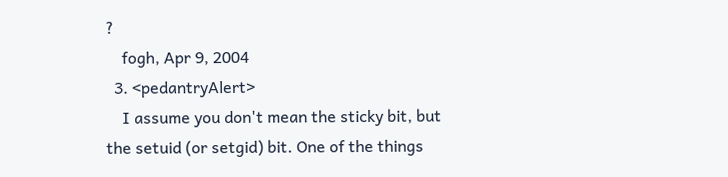?
    fogh, Apr 9, 2004
  3. <pedantryAlert>
    I assume you don't mean the sticky bit, but the setuid (or setgid) bit. One of the things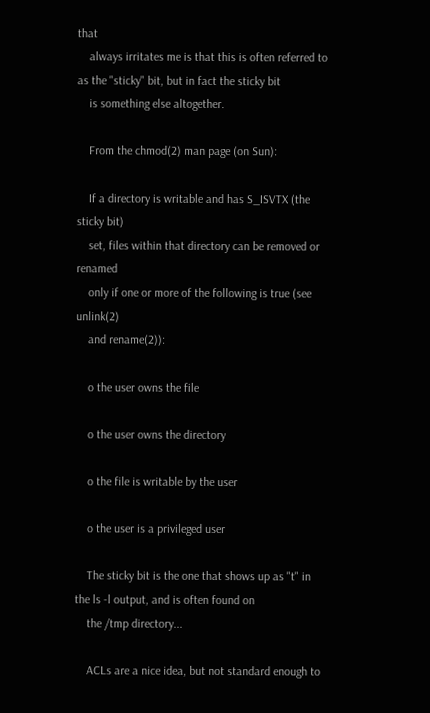that
    always irritates me is that this is often referred to as the "sticky" bit, but in fact the sticky bit
    is something else altogether.

    From the chmod(2) man page (on Sun):

    If a directory is writable and has S_ISVTX (the sticky bit)
    set, files within that directory can be removed or renamed
    only if one or more of the following is true (see unlink(2)
    and rename(2)):

    o the user owns the file

    o the user owns the directory

    o the file is writable by the user

    o the user is a privileged user

    The sticky bit is the one that shows up as "t" in the ls -l output, and is often found on
    the /tmp directory...

    ACLs are a nice idea, but not standard enough to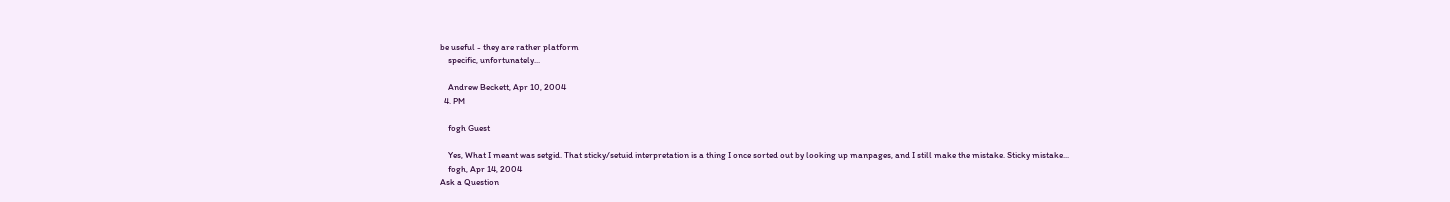be useful - they are rather platform
    specific, unfortunately...

    Andrew Beckett, Apr 10, 2004
  4. PM

    fogh Guest

    Yes, What I meant was setgid. That sticky/setuid interpretation is a thing I once sorted out by looking up manpages, and I still make the mistake. Sticky mistake...
    fogh, Apr 14, 2004
Ask a Question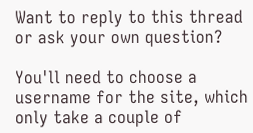Want to reply to this thread or ask your own question?

You'll need to choose a username for the site, which only take a couple of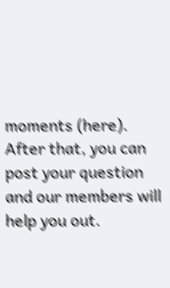moments (here). After that, you can post your question and our members will help you out.